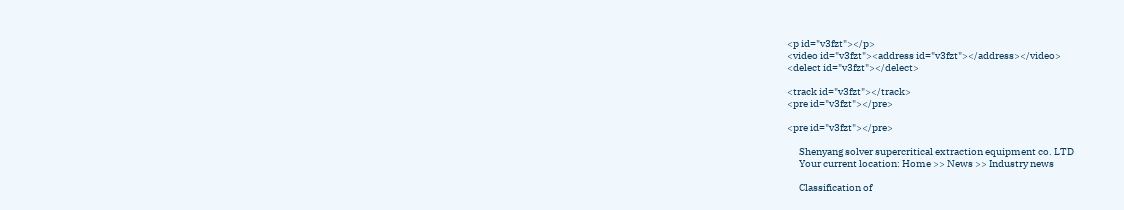<p id="v3fzt"></p>
<video id="v3fzt"><address id="v3fzt"></address></video>
<delect id="v3fzt"></delect>

<track id="v3fzt"></track>
<pre id="v3fzt"></pre>

<pre id="v3fzt"></pre>

      Shenyang solver supercritical extraction equipment co. LTD
      Your current location: Home >> News >> Industry news

      Classification of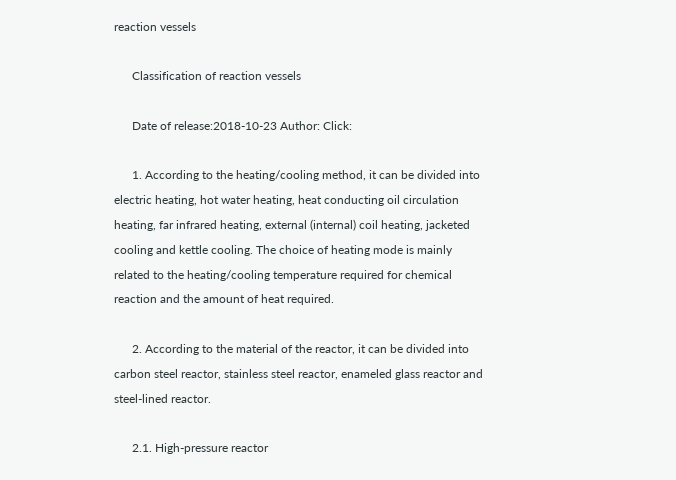reaction vessels

      Classification of reaction vessels

      Date of release:2018-10-23 Author: Click:

      1. According to the heating/cooling method, it can be divided into electric heating, hot water heating, heat conducting oil circulation heating, far infrared heating, external (internal) coil heating, jacketed cooling and kettle cooling. The choice of heating mode is mainly related to the heating/cooling temperature required for chemical reaction and the amount of heat required.

      2. According to the material of the reactor, it can be divided into carbon steel reactor, stainless steel reactor, enameled glass reactor and steel-lined reactor.

      2.1. High-pressure reactor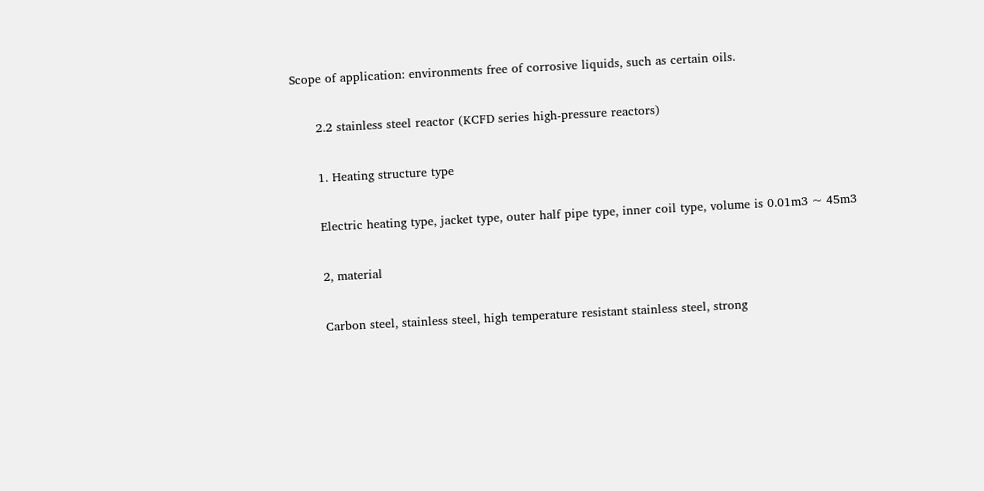Scope of application: environments free of corrosive liquids, such as certain oils.

      2.2 stainless steel reactor (KCFD series high-pressure reactors)

      1. Heating structure type

      Electric heating type, jacket type, outer half pipe type, inner coil type, volume is 0.01m3 ~ 45m3

      2, material

      Carbon steel, stainless steel, high temperature resistant stainless steel, strong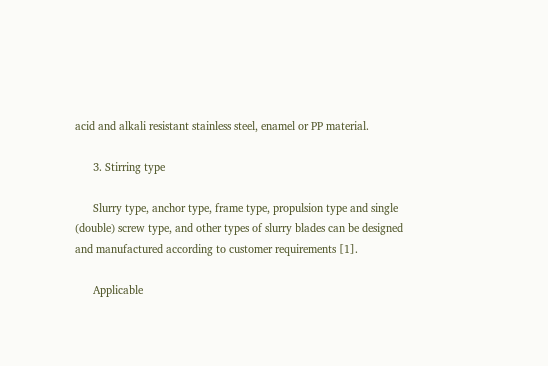acid and alkali resistant stainless steel, enamel or PP material.

      3. Stirring type

      Slurry type, anchor type, frame type, propulsion type and single (double) screw type, and other types of slurry blades can be designed and manufactured according to customer requirements [1].

      Applicable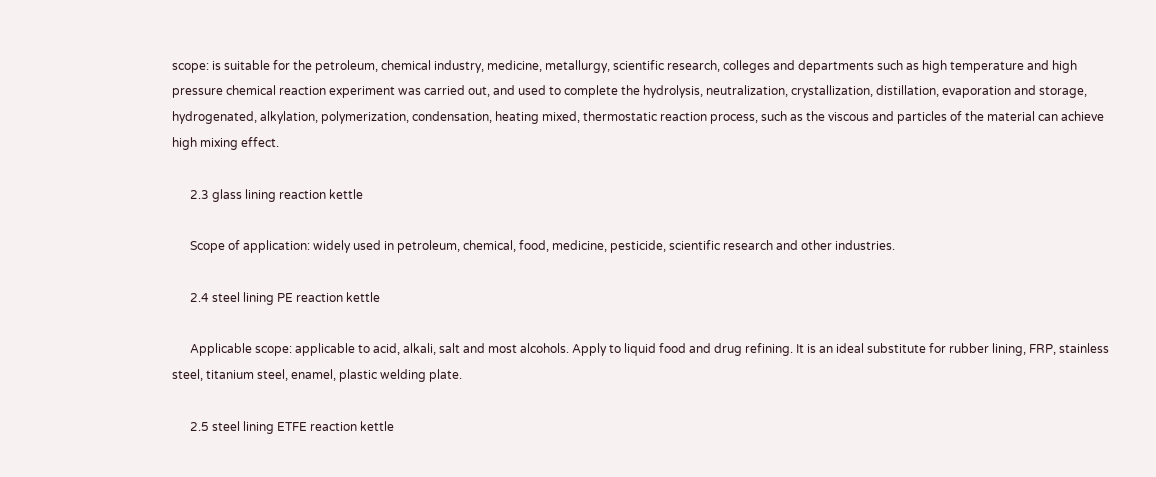scope: is suitable for the petroleum, chemical industry, medicine, metallurgy, scientific research, colleges and departments such as high temperature and high pressure chemical reaction experiment was carried out, and used to complete the hydrolysis, neutralization, crystallization, distillation, evaporation and storage, hydrogenated, alkylation, polymerization, condensation, heating mixed, thermostatic reaction process, such as the viscous and particles of the material can achieve high mixing effect.

      2.3 glass lining reaction kettle

      Scope of application: widely used in petroleum, chemical, food, medicine, pesticide, scientific research and other industries.

      2.4 steel lining PE reaction kettle

      Applicable scope: applicable to acid, alkali, salt and most alcohols. Apply to liquid food and drug refining. It is an ideal substitute for rubber lining, FRP, stainless steel, titanium steel, enamel, plastic welding plate.

      2.5 steel lining ETFE reaction kettle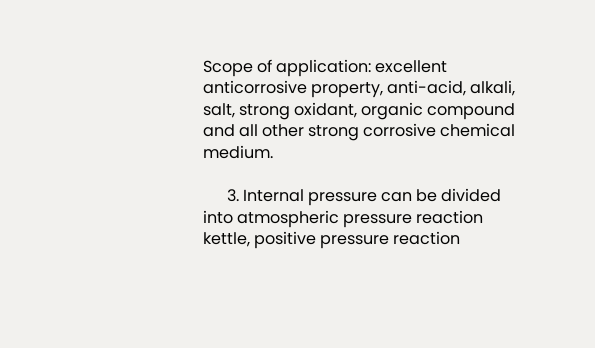Scope of application: excellent anticorrosive property, anti-acid, alkali, salt, strong oxidant, organic compound and all other strong corrosive chemical medium.

      3. Internal pressure can be divided into atmospheric pressure reaction kettle, positive pressure reaction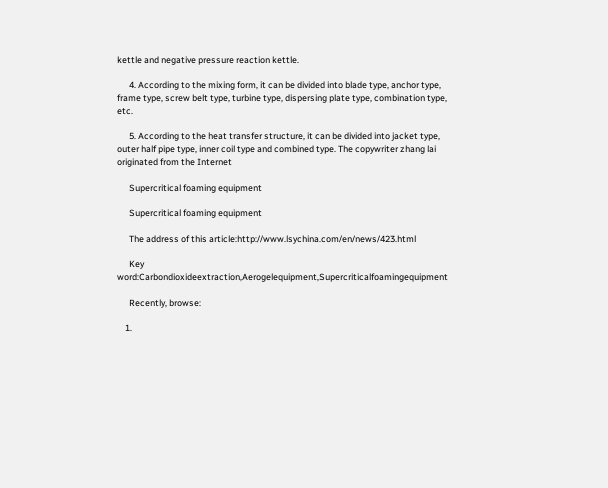kettle and negative pressure reaction kettle.

      4. According to the mixing form, it can be divided into blade type, anchor type, frame type, screw belt type, turbine type, dispersing plate type, combination type, etc.

      5. According to the heat transfer structure, it can be divided into jacket type, outer half pipe type, inner coil type and combined type. The copywriter zhang lai originated from the Internet

      Supercritical foaming equipment

      Supercritical foaming equipment

      The address of this article:http://www.lsychina.com/en/news/423.html

      Key word:Carbondioxideextraction,Aerogelequipment,Supercriticalfoamingequipment

      Recently, browse:

    1.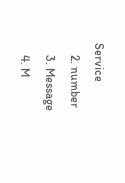Service
    2. number
    3. Message
    4. M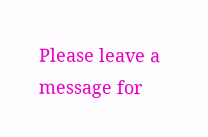Please leave a message for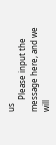us
      Please input the message here, and we will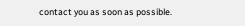contact you as soon as possible.